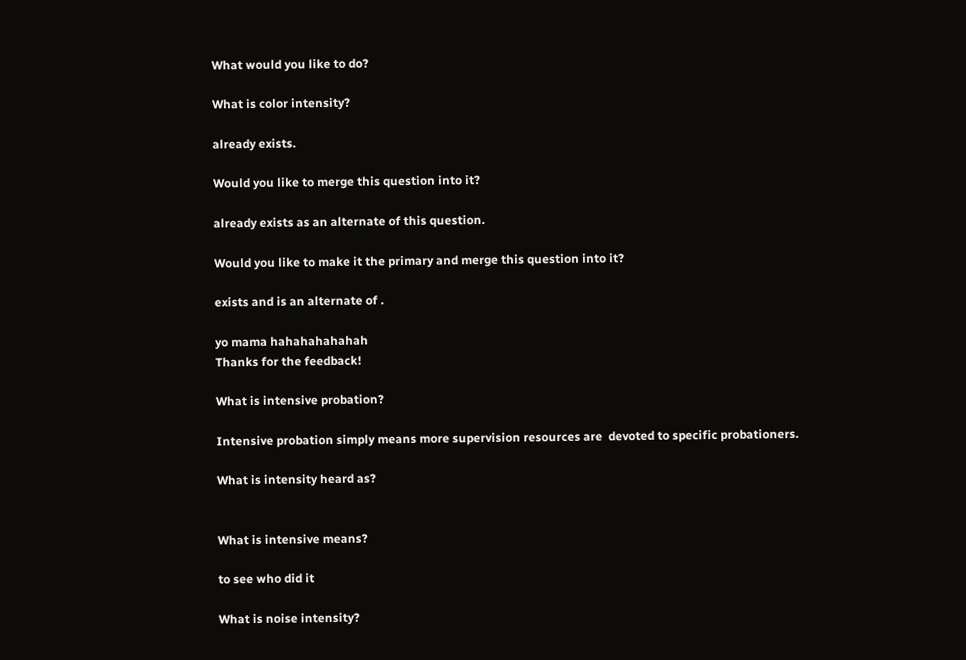What would you like to do?

What is color intensity?

already exists.

Would you like to merge this question into it?

already exists as an alternate of this question.

Would you like to make it the primary and merge this question into it?

exists and is an alternate of .

yo mama hahahahahahah
Thanks for the feedback!

What is intensive probation?

Intensive probation simply means more supervision resources are  devoted to specific probationers.

What is intensity heard as?


What is intensive means?

to see who did it

What is noise intensity?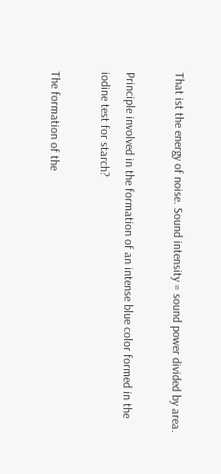That ist the energy of noise. Sound intensity = sound power divided by area.

Principle involved in the formation of an intense blue color formed in the iodine test for starch?

The formation of the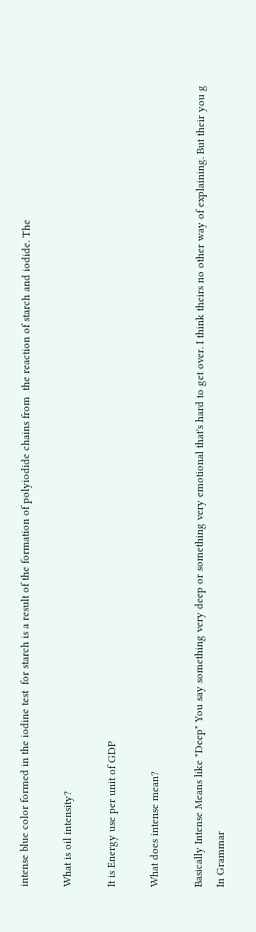intense blue color formed in the iodine test  for starch is a result of the formation of polyiodide chains from  the reaction of starch and iodide. The

What is oil intensity?

It is Energy use per unit of GDP

What does intense mean?

Basically Intense Means like "Deep" You say something very deep or something very emotional that's hard to get over. I think theirs no other way of explaining. But their you g
In Grammar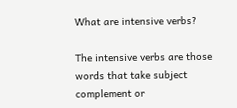What are intensive verbs?

The intensive verbs are those words that take subject complement or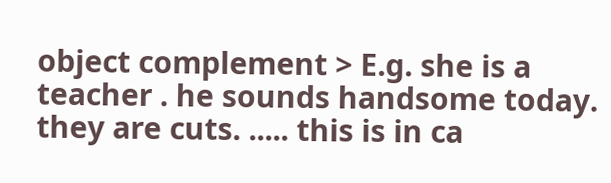object complement > E.g. she is a teacher . he sounds handsome today. they are cuts. ..... this is in ca